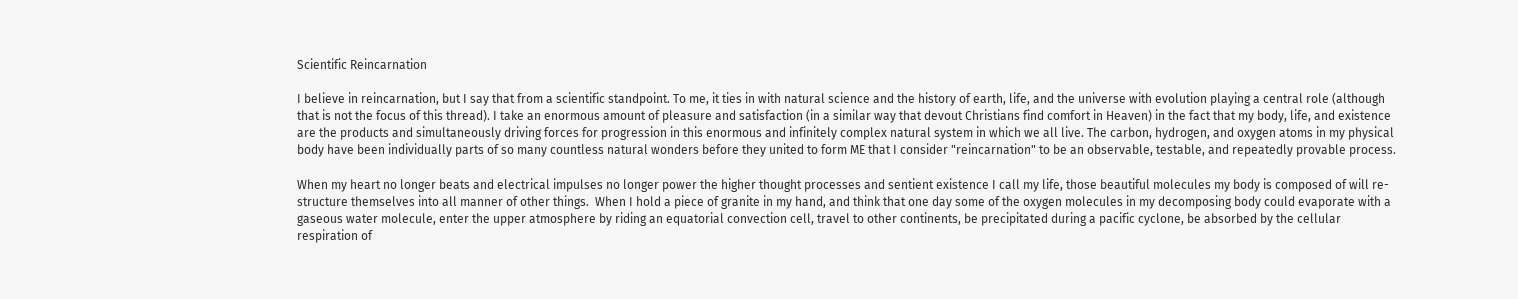Scientific Reincarnation

I believe in reincarnation, but I say that from a scientific standpoint. To me, it ties in with natural science and the history of earth, life, and the universe with evolution playing a central role (although that is not the focus of this thread). I take an enormous amount of pleasure and satisfaction (in a similar way that devout Christians find comfort in Heaven) in the fact that my body, life, and existence are the products and simultaneously driving forces for progression in this enormous and infinitely complex natural system in which we all live. The carbon, hydrogen, and oxygen atoms in my physical body have been individually parts of so many countless natural wonders before they united to form ME that I consider "reincarnation" to be an observable, testable, and repeatedly provable process.

When my heart no longer beats and electrical impulses no longer power the higher thought processes and sentient existence I call my life, those beautiful molecules my body is composed of will re-structure themselves into all manner of other things.  When I hold a piece of granite in my hand, and think that one day some of the oxygen molecules in my decomposing body could evaporate with a gaseous water molecule, enter the upper atmosphere by riding an equatorial convection cell, travel to other continents, be precipitated during a pacific cyclone, be absorbed by the cellular respiration of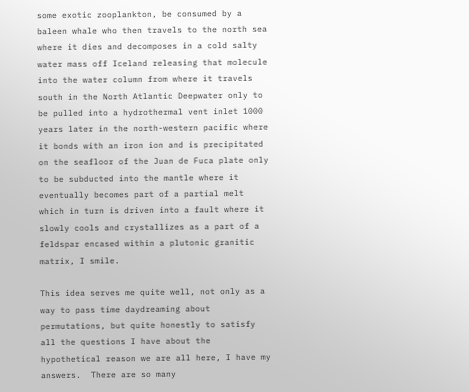some exotic zooplankton, be consumed by a baleen whale who then travels to the north sea where it dies and decomposes in a cold salty water mass off Iceland releasing that molecule into the water column from where it travels south in the North Atlantic Deepwater only to be pulled into a hydrothermal vent inlet 1000 years later in the north-western pacific where it bonds with an iron ion and is precipitated on the seafloor of the Juan de Fuca plate only to be subducted into the mantle where it eventually becomes part of a partial melt which in turn is driven into a fault where it slowly cools and crystallizes as a part of a feldspar encased within a plutonic granitic matrix, I smile.

This idea serves me quite well, not only as a way to pass time daydreaming about permutations, but quite honestly to satisfy all the questions I have about the hypothetical reason we are all here, I have my answers.  There are so many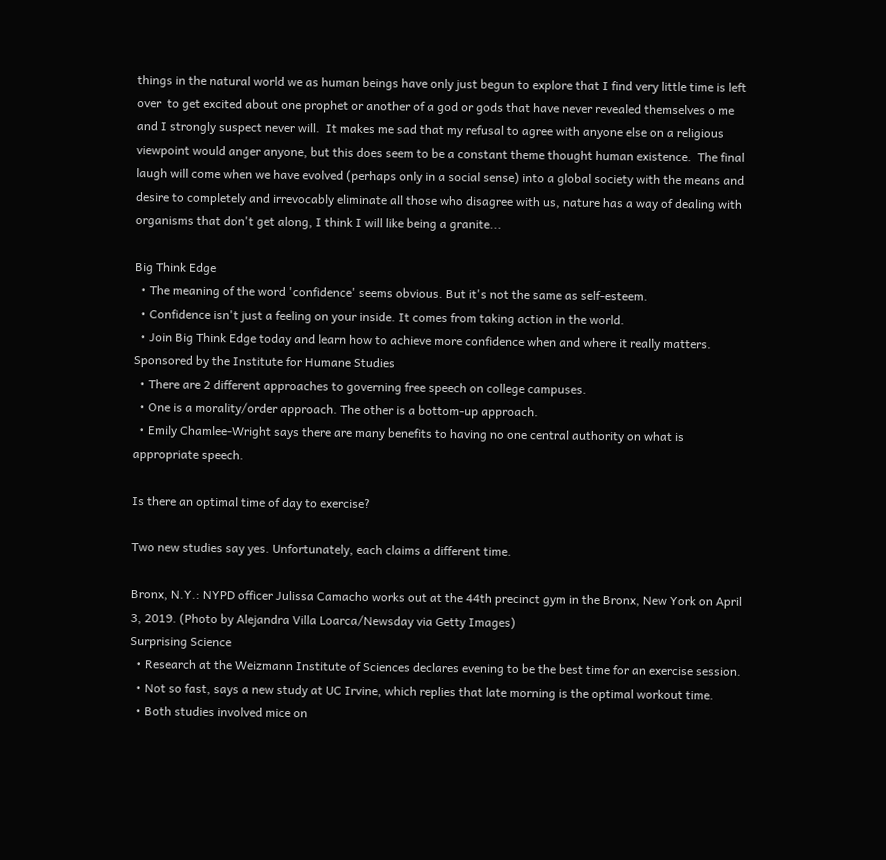things in the natural world we as human beings have only just begun to explore that I find very little time is left over  to get excited about one prophet or another of a god or gods that have never revealed themselves o me and I strongly suspect never will.  It makes me sad that my refusal to agree with anyone else on a religious viewpoint would anger anyone, but this does seem to be a constant theme thought human existence.  The final laugh will come when we have evolved (perhaps only in a social sense) into a global society with the means and desire to completely and irrevocably eliminate all those who disagree with us, nature has a way of dealing with organisms that don't get along, I think I will like being a granite...

Big Think Edge
  • The meaning of the word 'confidence' seems obvious. But it's not the same as self-esteem.
  • Confidence isn't just a feeling on your inside. It comes from taking action in the world.
  • Join Big Think Edge today and learn how to achieve more confidence when and where it really matters.
Sponsored by the Institute for Humane Studies
  • There are 2 different approaches to governing free speech on college campuses.
  • One is a morality/order approach. The other is a bottom-up approach.
  • Emily Chamlee-Wright says there are many benefits to having no one central authority on what is appropriate speech.

Is there an optimal time of day to exercise?

Two new studies say yes. Unfortunately, each claims a different time.

Bronx, N.Y.: NYPD officer Julissa Camacho works out at the 44th precinct gym in the Bronx, New York on April 3, 2019. (Photo by Alejandra Villa Loarca/Newsday via Getty Images)
Surprising Science
  • Research at the Weizmann Institute of Sciences declares evening to be the best time for an exercise session.
  • Not so fast, says a new study at UC Irvine, which replies that late morning is the optimal workout time.
  • Both studies involved mice on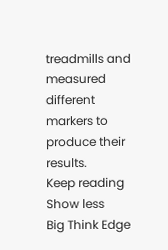treadmills and measured different markers to produce their results.
Keep reading Show less
Big Think Edge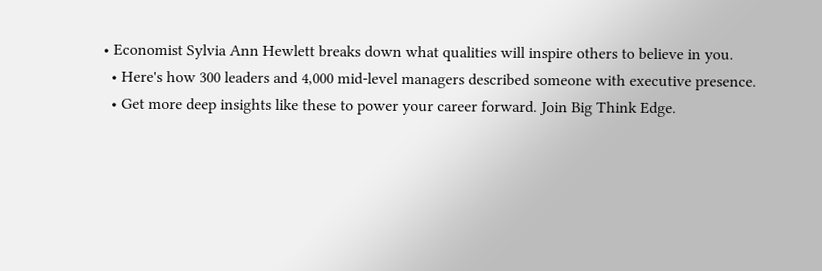• Economist Sylvia Ann Hewlett breaks down what qualities will inspire others to believe in you.
  • Here's how 300 leaders and 4,000 mid-level managers described someone with executive presence.
  • Get more deep insights like these to power your career forward. Join Big Think Edge.